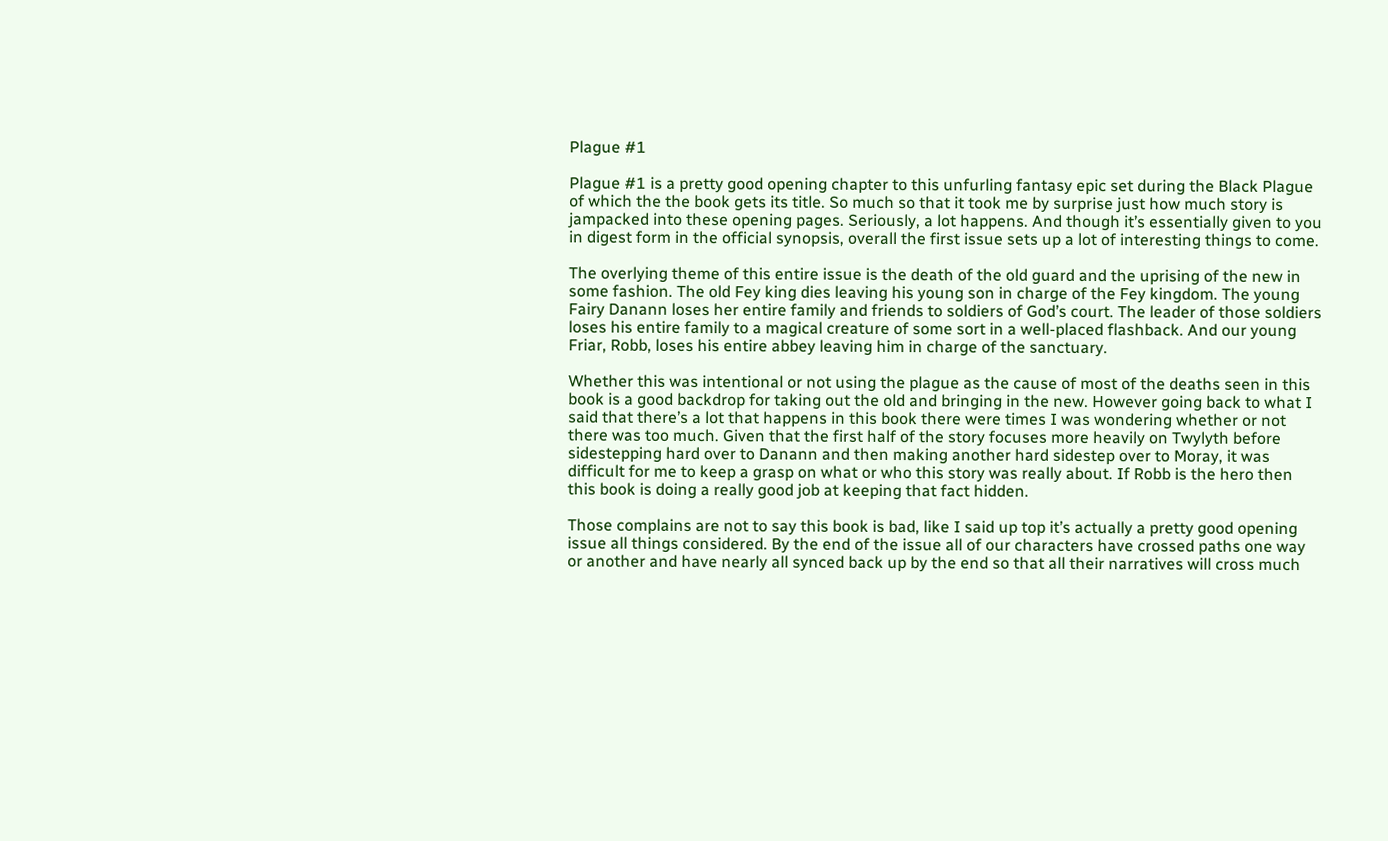Plague #1

Plague #1 is a pretty good opening chapter to this unfurling fantasy epic set during the Black Plague of which the the book gets its title. So much so that it took me by surprise just how much story is jampacked into these opening pages. Seriously, a lot happens. And though it’s essentially given to you in digest form in the official synopsis, overall the first issue sets up a lot of interesting things to come.

The overlying theme of this entire issue is the death of the old guard and the uprising of the new in some fashion. The old Fey king dies leaving his young son in charge of the Fey kingdom. The young Fairy Danann loses her entire family and friends to soldiers of God’s court. The leader of those soldiers loses his entire family to a magical creature of some sort in a well-placed flashback. And our young Friar, Robb, loses his entire abbey leaving him in charge of the sanctuary.

Whether this was intentional or not using the plague as the cause of most of the deaths seen in this book is a good backdrop for taking out the old and bringing in the new. However going back to what I said that there’s a lot that happens in this book there were times I was wondering whether or not there was too much. Given that the first half of the story focuses more heavily on Twylyth before sidestepping hard over to Danann and then making another hard sidestep over to Moray, it was difficult for me to keep a grasp on what or who this story was really about. If Robb is the hero then this book is doing a really good job at keeping that fact hidden.

Those complains are not to say this book is bad, like I said up top it’s actually a pretty good opening issue all things considered. By the end of the issue all of our characters have crossed paths one way or another and have nearly all synced back up by the end so that all their narratives will cross much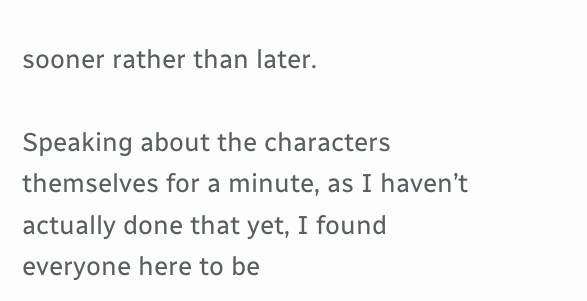sooner rather than later.

Speaking about the characters themselves for a minute, as I haven’t actually done that yet, I found everyone here to be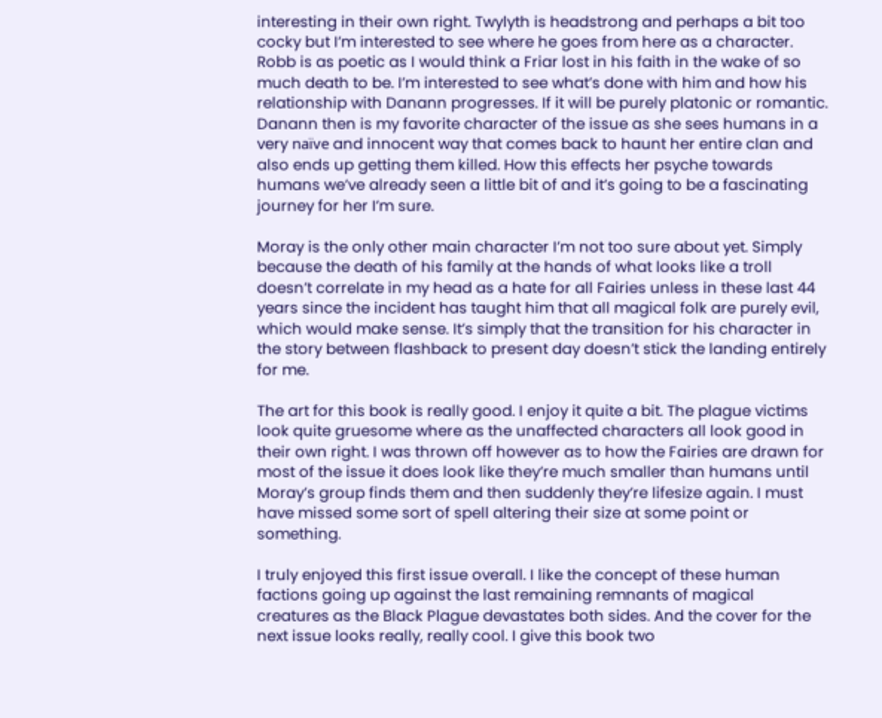interesting in their own right. Twylyth is headstrong and perhaps a bit too cocky but I’m interested to see where he goes from here as a character. Robb is as poetic as I would think a Friar lost in his faith in the wake of so much death to be. I’m interested to see what’s done with him and how his relationship with Danann progresses. If it will be purely platonic or romantic. Danann then is my favorite character of the issue as she sees humans in a very naïve and innocent way that comes back to haunt her entire clan and also ends up getting them killed. How this effects her psyche towards humans we’ve already seen a little bit of and it’s going to be a fascinating journey for her I’m sure.

Moray is the only other main character I’m not too sure about yet. Simply because the death of his family at the hands of what looks like a troll doesn’t correlate in my head as a hate for all Fairies unless in these last 44 years since the incident has taught him that all magical folk are purely evil, which would make sense. It’s simply that the transition for his character in the story between flashback to present day doesn’t stick the landing entirely for me.

The art for this book is really good. I enjoy it quite a bit. The plague victims look quite gruesome where as the unaffected characters all look good in their own right. I was thrown off however as to how the Fairies are drawn for most of the issue it does look like they’re much smaller than humans until Moray’s group finds them and then suddenly they’re lifesize again. I must have missed some sort of spell altering their size at some point or something.

I truly enjoyed this first issue overall. I like the concept of these human factions going up against the last remaining remnants of magical creatures as the Black Plague devastates both sides. And the cover for the next issue looks really, really cool. I give this book two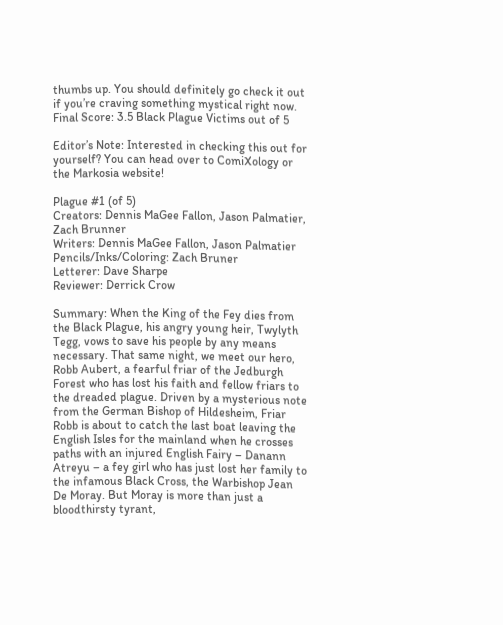thumbs up. You should definitely go check it out if you’re craving something mystical right now.
Final Score: 3.5 Black Plague Victims out of 5

Editor’s Note: Interested in checking this out for yourself? You can head over to ComiXology or the Markosia website!

Plague #1 (of 5)
Creators: Dennis MaGee Fallon, Jason Palmatier, Zach Brunner
Writers: Dennis MaGee Fallon, Jason Palmatier
Pencils/Inks/Coloring: Zach Bruner
Letterer: Dave Sharpe
Reviewer: Derrick Crow

Summary: When the King of the Fey dies from the Black Plague, his angry young heir, Twylyth Tegg, vows to save his people by any means necessary. That same night, we meet our hero, Robb Aubert, a fearful friar of the Jedburgh Forest who has lost his faith and fellow friars to the dreaded plague. Driven by a mysterious note from the German Bishop of Hildesheim, Friar Robb is about to catch the last boat leaving the English Isles for the mainland when he crosses paths with an injured English Fairy – Danann Atreyu – a fey girl who has just lost her family to the infamous Black Cross, the Warbishop Jean De Moray. But Moray is more than just a bloodthirsty tyrant,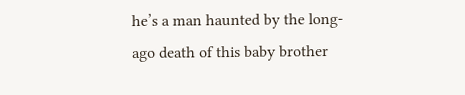he’s a man haunted by the long-ago death of this baby brother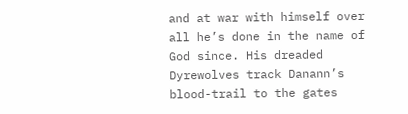and at war with himself over all he’s done in the name of God since. His dreaded Dyrewolves track Danann’s blood-trail to the gates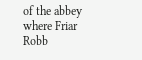of the abbey where Friar Robb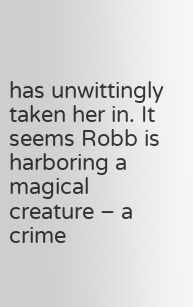has unwittingly taken her in. It seems Robb is harboring a magical creature – a crime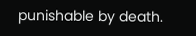punishable by death.